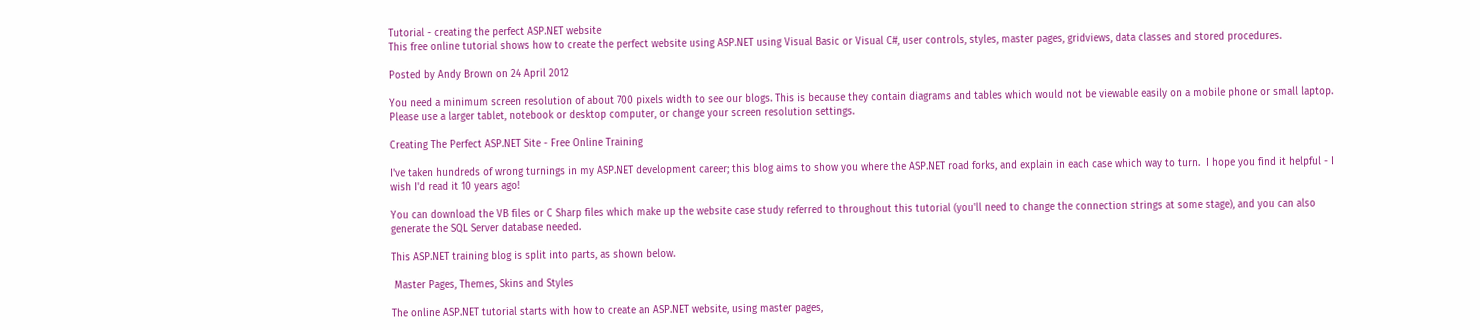Tutorial - creating the perfect ASP.NET website
This free online tutorial shows how to create the perfect website using ASP.NET using Visual Basic or Visual C#, user controls, styles, master pages, gridviews, data classes and stored procedures.

Posted by Andy Brown on 24 April 2012

You need a minimum screen resolution of about 700 pixels width to see our blogs. This is because they contain diagrams and tables which would not be viewable easily on a mobile phone or small laptop. Please use a larger tablet, notebook or desktop computer, or change your screen resolution settings.

Creating The Perfect ASP.NET Site - Free Online Training

I've taken hundreds of wrong turnings in my ASP.NET development career; this blog aims to show you where the ASP.NET road forks, and explain in each case which way to turn.  I hope you find it helpful - I wish I'd read it 10 years ago!

You can download the VB files or C Sharp files which make up the website case study referred to throughout this tutorial (you'll need to change the connection strings at some stage), and you can also generate the SQL Server database needed.

This ASP.NET training blog is split into parts, as shown below.

 Master Pages, Themes, Skins and Styles

The online ASP.NET tutorial starts with how to create an ASP.NET website, using master pages,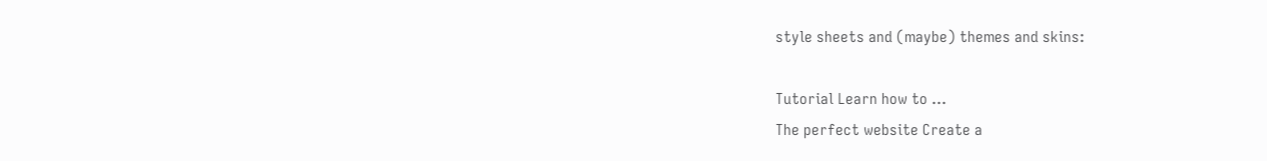style sheets and (maybe) themes and skins:

Tutorial Learn how to ...
The perfect website Create a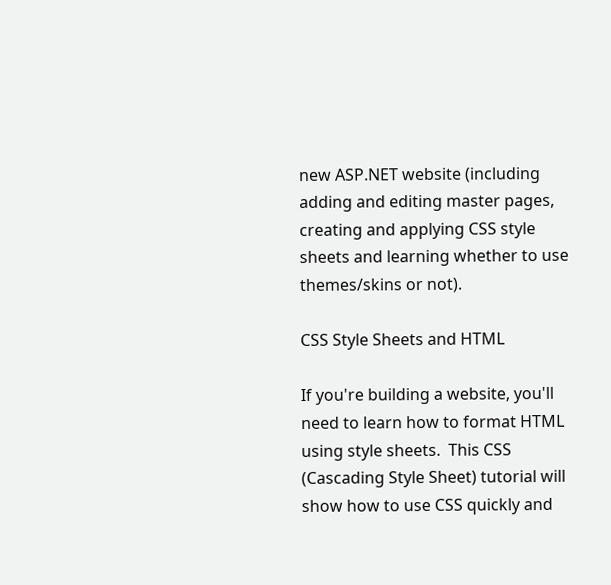new ASP.NET website (including adding and editing master pages, creating and applying CSS style sheets and learning whether to use themes/skins or not).

CSS Style Sheets and HTML

If you're building a website, you'll need to learn how to format HTML using style sheets.  This CSS (Cascading Style Sheet) tutorial will show how to use CSS quickly and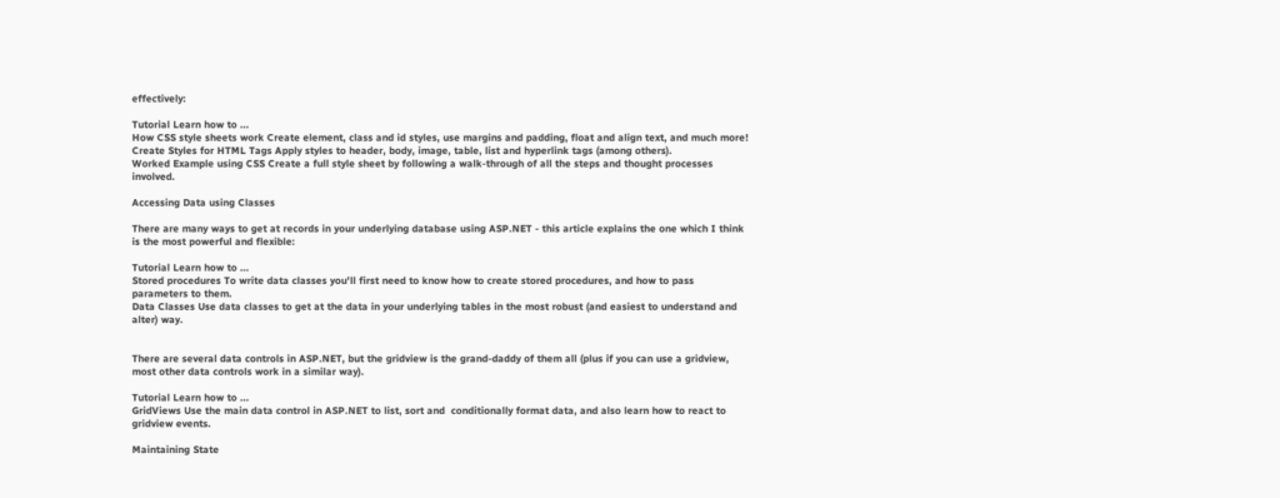effectively:

Tutorial Learn how to ...
How CSS style sheets work Create element, class and id styles, use margins and padding, float and align text, and much more!
Create Styles for HTML Tags Apply styles to header, body, image, table, list and hyperlink tags (among others).
Worked Example using CSS Create a full style sheet by following a walk-through of all the steps and thought processes involved.

Accessing Data using Classes

There are many ways to get at records in your underlying database using ASP.NET - this article explains the one which I think is the most powerful and flexible:

Tutorial Learn how to ...
Stored procedures To write data classes you'll first need to know how to create stored procedures, and how to pass parameters to them.
Data Classes Use data classes to get at the data in your underlying tables in the most robust (and easiest to understand and alter) way.


There are several data controls in ASP.NET, but the gridview is the grand-daddy of them all (plus if you can use a gridview, most other data controls work in a similar way).

Tutorial Learn how to ...
GridViews Use the main data control in ASP.NET to list, sort and  conditionally format data, and also learn how to react to gridview events.

Maintaining State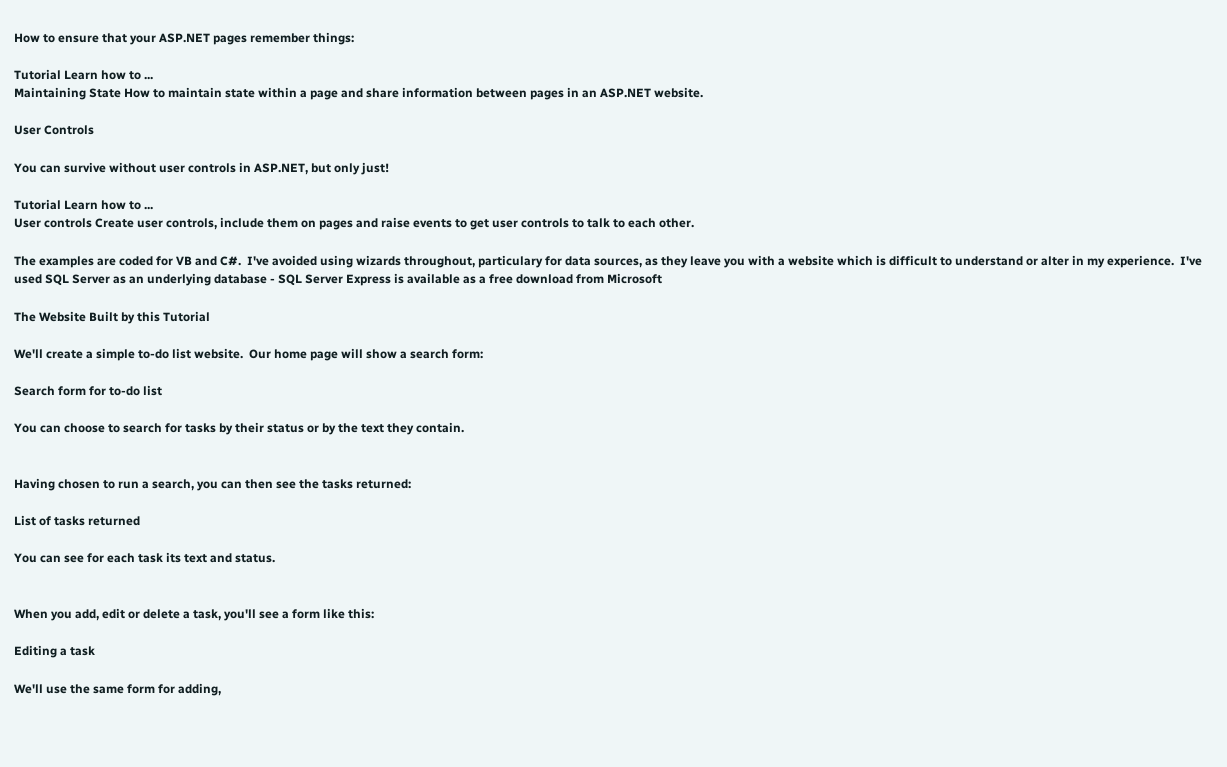How to ensure that your ASP.NET pages remember things:

Tutorial Learn how to ...
Maintaining State How to maintain state within a page and share information between pages in an ASP.NET website.

User Controls

You can survive without user controls in ASP.NET, but only just!

Tutorial Learn how to ...
User controls Create user controls, include them on pages and raise events to get user controls to talk to each other.

The examples are coded for VB and C#.  I've avoided using wizards throughout, particulary for data sources, as they leave you with a website which is difficult to understand or alter in my experience.  I've used SQL Server as an underlying database - SQL Server Express is available as a free download from Microsoft

The Website Built by this Tutorial

We'll create a simple to-do list website.  Our home page will show a search form:

Search form for to-do list

You can choose to search for tasks by their status or by the text they contain.


Having chosen to run a search, you can then see the tasks returned:

List of tasks returned

You can see for each task its text and status.


When you add, edit or delete a task, you'll see a form like this:

Editing a task

We'll use the same form for adding,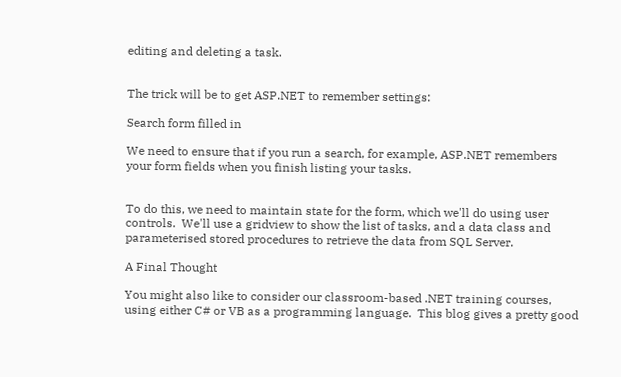editing and deleting a task.


The trick will be to get ASP.NET to remember settings:

Search form filled in

We need to ensure that if you run a search, for example, ASP.NET remembers your form fields when you finish listing your tasks.


To do this, we need to maintain state for the form, which we'll do using user controls.  We'll use a gridview to show the list of tasks, and a data class and parameterised stored procedures to retrieve the data from SQL Server.

A Final Thought

You might also like to consider our classroom-based .NET training courses, using either C# or VB as a programming language.  This blog gives a pretty good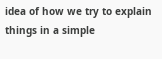idea of how we try to explain things in a simple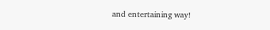and entertaining way!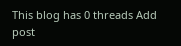This blog has 0 threads Add post